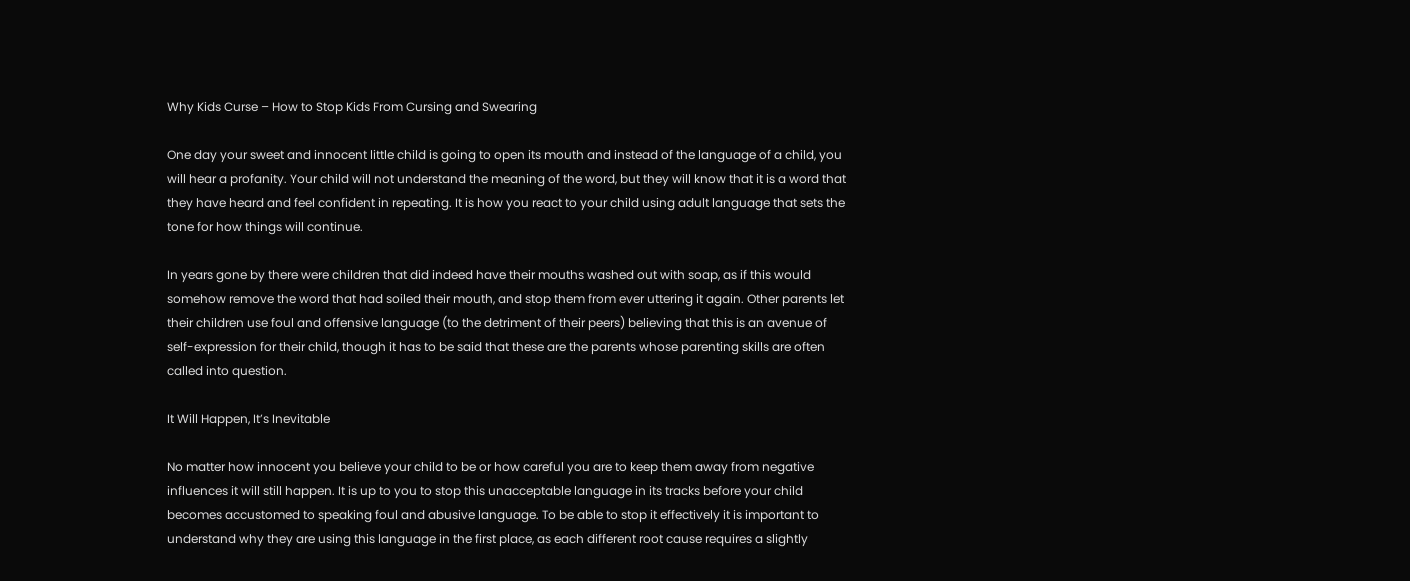Why Kids Curse – How to Stop Kids From Cursing and Swearing

One day your sweet and innocent little child is going to open its mouth and instead of the language of a child, you will hear a profanity. Your child will not understand the meaning of the word, but they will know that it is a word that they have heard and feel confident in repeating. It is how you react to your child using adult language that sets the tone for how things will continue.

In years gone by there were children that did indeed have their mouths washed out with soap, as if this would somehow remove the word that had soiled their mouth, and stop them from ever uttering it again. Other parents let their children use foul and offensive language (to the detriment of their peers) believing that this is an avenue of self-expression for their child, though it has to be said that these are the parents whose parenting skills are often called into question.

It Will Happen, It’s Inevitable

No matter how innocent you believe your child to be or how careful you are to keep them away from negative influences it will still happen. It is up to you to stop this unacceptable language in its tracks before your child becomes accustomed to speaking foul and abusive language. To be able to stop it effectively it is important to understand why they are using this language in the first place, as each different root cause requires a slightly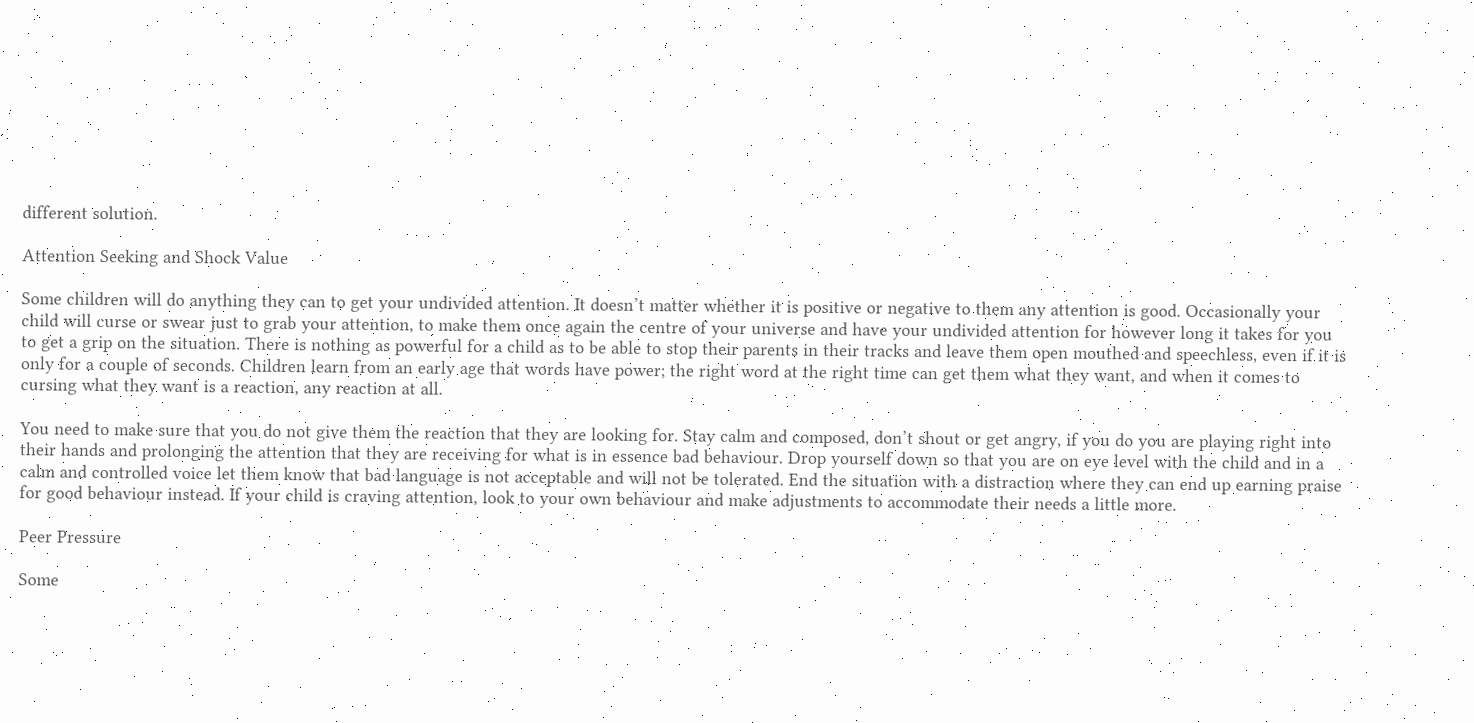different solution.

Attention Seeking and Shock Value

Some children will do anything they can to get your undivided attention. It doesn’t matter whether it is positive or negative to them any attention is good. Occasionally your child will curse or swear just to grab your attention, to make them once again the centre of your universe and have your undivided attention for however long it takes for you to get a grip on the situation. There is nothing as powerful for a child as to be able to stop their parents in their tracks and leave them open mouthed and speechless, even if it is only for a couple of seconds. Children learn from an early age that words have power; the right word at the right time can get them what they want, and when it comes to cursing what they want is a reaction, any reaction at all.

You need to make sure that you do not give them the reaction that they are looking for. Stay calm and composed, don’t shout or get angry, if you do you are playing right into their hands and prolonging the attention that they are receiving for what is in essence bad behaviour. Drop yourself down so that you are on eye level with the child and in a calm and controlled voice let them know that bad language is not acceptable and will not be tolerated. End the situation with a distraction where they can end up earning praise for good behaviour instead. If your child is craving attention, look to your own behaviour and make adjustments to accommodate their needs a little more.

Peer Pressure

Some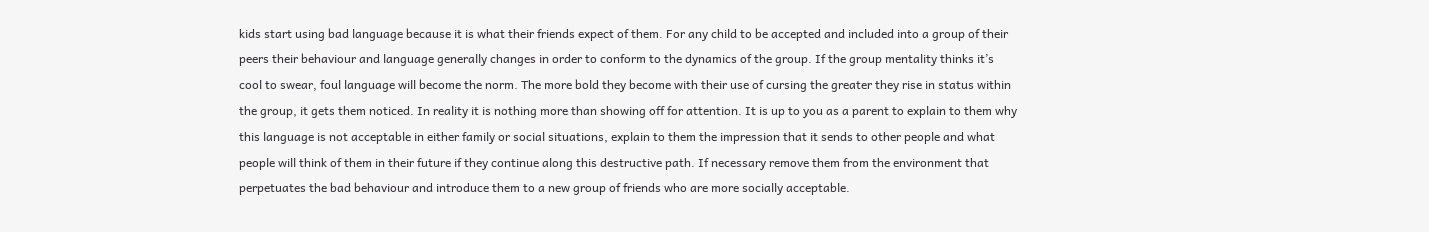kids start using bad language because it is what their friends expect of them. For any child to be accepted and included into a group of their peers their behaviour and language generally changes in order to conform to the dynamics of the group. If the group mentality thinks it’s cool to swear, foul language will become the norm. The more bold they become with their use of cursing the greater they rise in status within the group, it gets them noticed. In reality it is nothing more than showing off for attention. It is up to you as a parent to explain to them why this language is not acceptable in either family or social situations, explain to them the impression that it sends to other people and what people will think of them in their future if they continue along this destructive path. If necessary remove them from the environment that perpetuates the bad behaviour and introduce them to a new group of friends who are more socially acceptable.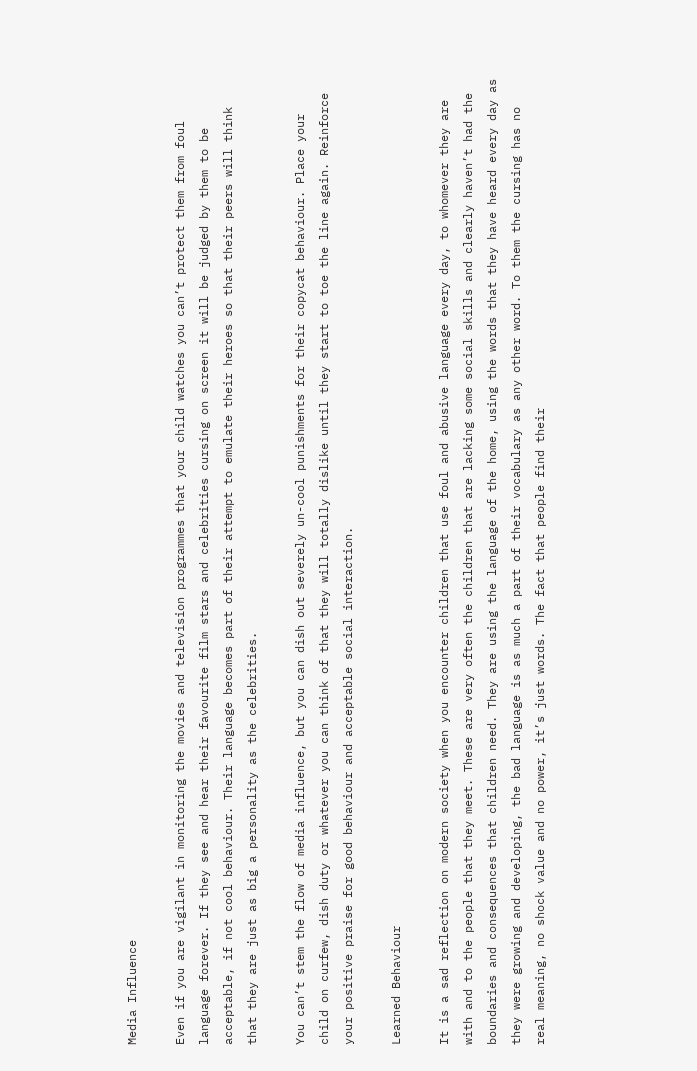Media Influence

Even if you are vigilant in monitoring the movies and television programmes that your child watches you can’t protect them from foul language forever. If they see and hear their favourite film stars and celebrities cursing on screen it will be judged by them to be acceptable, if not cool behaviour. Their language becomes part of their attempt to emulate their heroes so that their peers will think that they are just as big a personality as the celebrities.

You can’t stem the flow of media influence, but you can dish out severely un-cool punishments for their copycat behaviour. Place your child on curfew, dish duty or whatever you can think of that they will totally dislike until they start to toe the line again. Reinforce your positive praise for good behaviour and acceptable social interaction.

Learned Behaviour

It is a sad reflection on modern society when you encounter children that use foul and abusive language every day, to whomever they are with and to the people that they meet. These are very often the children that are lacking some social skills and clearly haven’t had the boundaries and consequences that children need. They are using the language of the home, using the words that they have heard every day as they were growing and developing, the bad language is as much a part of their vocabulary as any other word. To them the cursing has no real meaning, no shock value and no power, it’s just words. The fact that people find their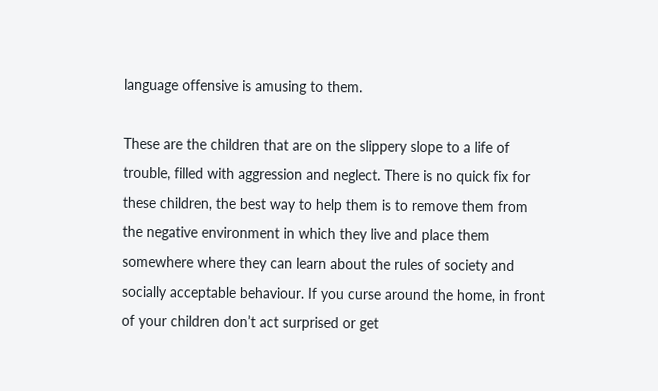language offensive is amusing to them.

These are the children that are on the slippery slope to a life of trouble, filled with aggression and neglect. There is no quick fix for these children, the best way to help them is to remove them from the negative environment in which they live and place them somewhere where they can learn about the rules of society and socially acceptable behaviour. If you curse around the home, in front of your children don’t act surprised or get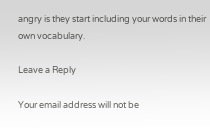angry is they start including your words in their own vocabulary.

Leave a Reply

Your email address will not be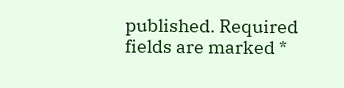published. Required fields are marked *